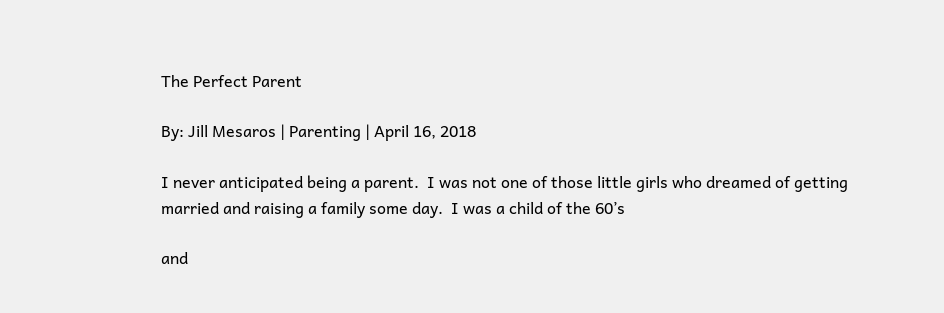The Perfect Parent

By: Jill Mesaros | Parenting | April 16, 2018

I never anticipated being a parent.  I was not one of those little girls who dreamed of getting married and raising a family some day.  I was a child of the 60’s

and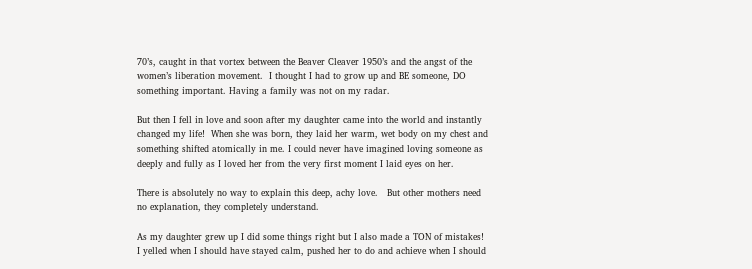70’s, caught in that vortex between the Beaver Cleaver 1950’s and the angst of the women’s liberation movement.  I thought I had to grow up and BE someone, DO something important. Having a family was not on my radar.

But then I fell in love and soon after my daughter came into the world and instantly changed my life!  When she was born, they laid her warm, wet body on my chest and something shifted atomically in me. I could never have imagined loving someone as deeply and fully as I loved her from the very first moment I laid eyes on her.

There is absolutely no way to explain this deep, achy love.   But other mothers need no explanation, they completely understand.

As my daughter grew up I did some things right but I also made a TON of mistakes! I yelled when I should have stayed calm, pushed her to do and achieve when I should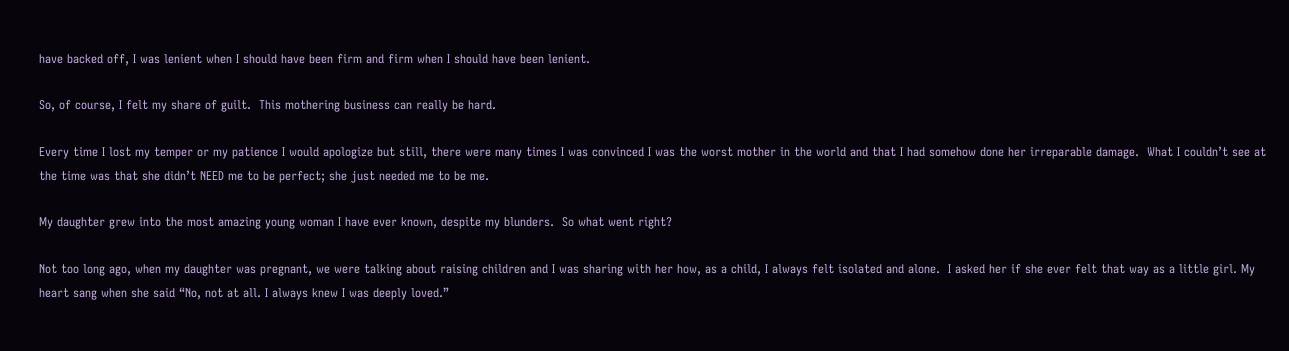have backed off, I was lenient when I should have been firm and firm when I should have been lenient.

So, of course, I felt my share of guilt.  This mothering business can really be hard.

Every time I lost my temper or my patience I would apologize but still, there were many times I was convinced I was the worst mother in the world and that I had somehow done her irreparable damage.  What I couldn’t see at the time was that she didn’t NEED me to be perfect; she just needed me to be me.

My daughter grew into the most amazing young woman I have ever known, despite my blunders.  So what went right?

Not too long ago, when my daughter was pregnant, we were talking about raising children and I was sharing with her how, as a child, I always felt isolated and alone.  I asked her if she ever felt that way as a little girl. My heart sang when she said “No, not at all. I always knew I was deeply loved.”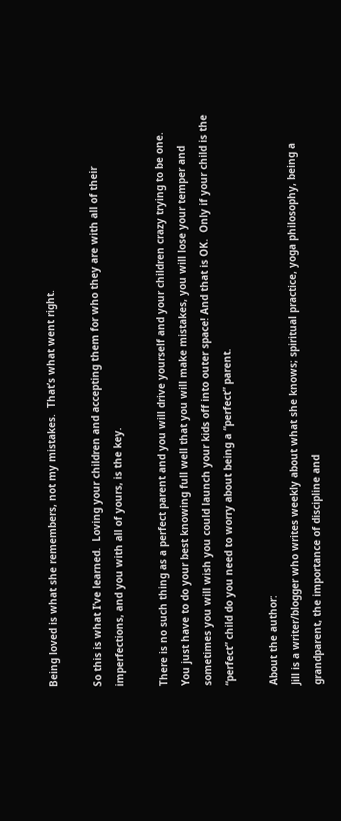Being loved is what she remembers, not my mistakes.  That’s what went right.

So this is what I’ve learned.  Loving your children and accepting them for who they are with all of their imperfections, and you with all of yours, is the key.

There is no such thing as a perfect parent and you will drive yourself and your children crazy trying to be one.  You just have to do your best knowing full well that you will make mistakes, you will lose your temper and sometimes you will wish you could launch your kids off into outer space! And that is OK.  Only if your child is the “perfect” child do you need to worry about being a “perfect” parent.

About the author:
Jill is a writer/blogger who writes weekly about what she knows; spiritual practice, yoga philosophy, being a grandparent, the importance of discipline and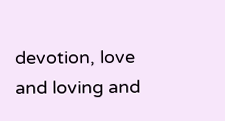devotion, love and loving and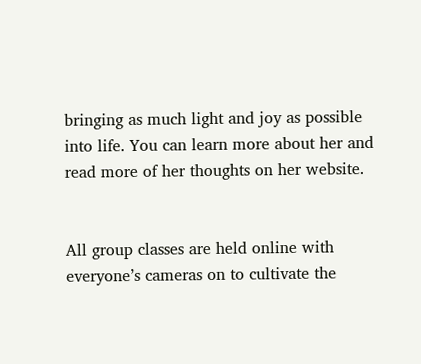bringing as much light and joy as possible into life. You can learn more about her and read more of her thoughts on her website.


All group classes are held online with everyone’s cameras on to cultivate the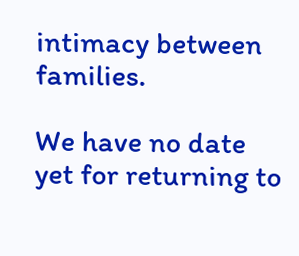intimacy between families.

We have no date yet for returning to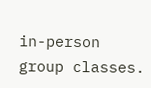in-person group classes.